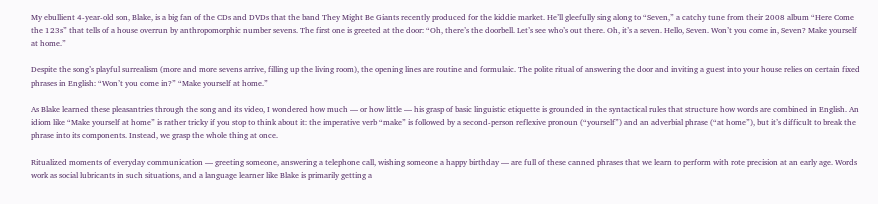My ebullient 4-year-old son, Blake, is a big fan of the CDs and DVDs that the band They Might Be Giants recently produced for the kiddie market. He’ll gleefully sing along to “Seven,” a catchy tune from their 2008 album “Here Come the 123s” that tells of a house overrun by anthropomorphic number sevens. The first one is greeted at the door: “Oh, there’s the doorbell. Let’s see who’s out there. Oh, it’s a seven. Hello, Seven. Won’t you come in, Seven? Make yourself at home.”

Despite the song’s playful surrealism (more and more sevens arrive, filling up the living room), the opening lines are routine and formulaic. The polite ritual of answering the door and inviting a guest into your house relies on certain fixed phrases in English: “Won’t you come in?” “Make yourself at home.”

As Blake learned these pleasantries through the song and its video, I wondered how much — or how little — his grasp of basic linguistic etiquette is grounded in the syntactical rules that structure how words are combined in English. An idiom like “Make yourself at home” is rather tricky if you stop to think about it: the imperative verb “make” is followed by a second-person reflexive pronoun (“yourself”) and an adverbial phrase (“at home”), but it’s difficult to break the phrase into its components. Instead, we grasp the whole thing at once.

Ritualized moments of everyday communication — greeting someone, answering a telephone call, wishing someone a happy birthday — are full of these canned phrases that we learn to perform with rote precision at an early age. Words work as social lubricants in such situations, and a language learner like Blake is primarily getting a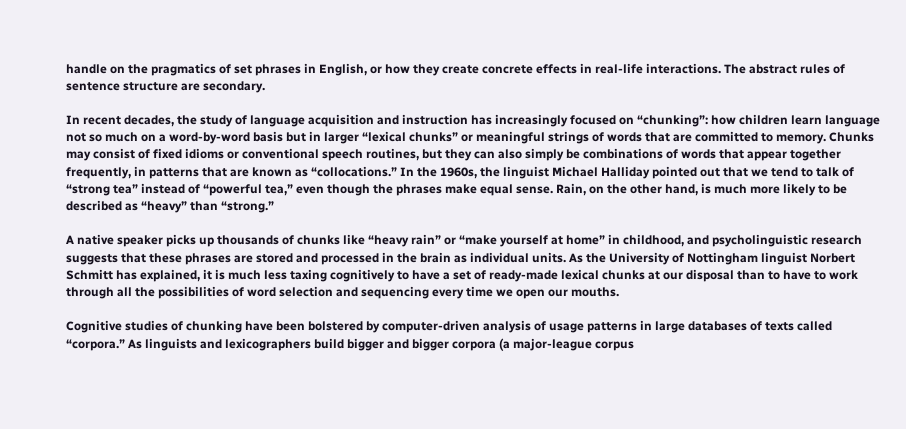handle on the pragmatics of set phrases in English, or how they create concrete effects in real-life interactions. The abstract rules of sentence structure are secondary.

In recent decades, the study of language acquisition and instruction has increasingly focused on “chunking”: how children learn language not so much on a word-by-word basis but in larger “lexical chunks” or meaningful strings of words that are committed to memory. Chunks may consist of fixed idioms or conventional speech routines, but they can also simply be combinations of words that appear together frequently, in patterns that are known as “collocations.” In the 1960s, the linguist Michael Halliday pointed out that we tend to talk of “strong tea” instead of “powerful tea,” even though the phrases make equal sense. Rain, on the other hand, is much more likely to be described as “heavy” than “strong.”

A native speaker picks up thousands of chunks like “heavy rain” or “make yourself at home” in childhood, and psycholinguistic research suggests that these phrases are stored and processed in the brain as individual units. As the University of Nottingham linguist Norbert Schmitt has explained, it is much less taxing cognitively to have a set of ready-made lexical chunks at our disposal than to have to work through all the possibilities of word selection and sequencing every time we open our mouths.

Cognitive studies of chunking have been bolstered by computer-driven analysis of usage patterns in large databases of texts called “corpora.” As linguists and lexicographers build bigger and bigger corpora (a major-league corpus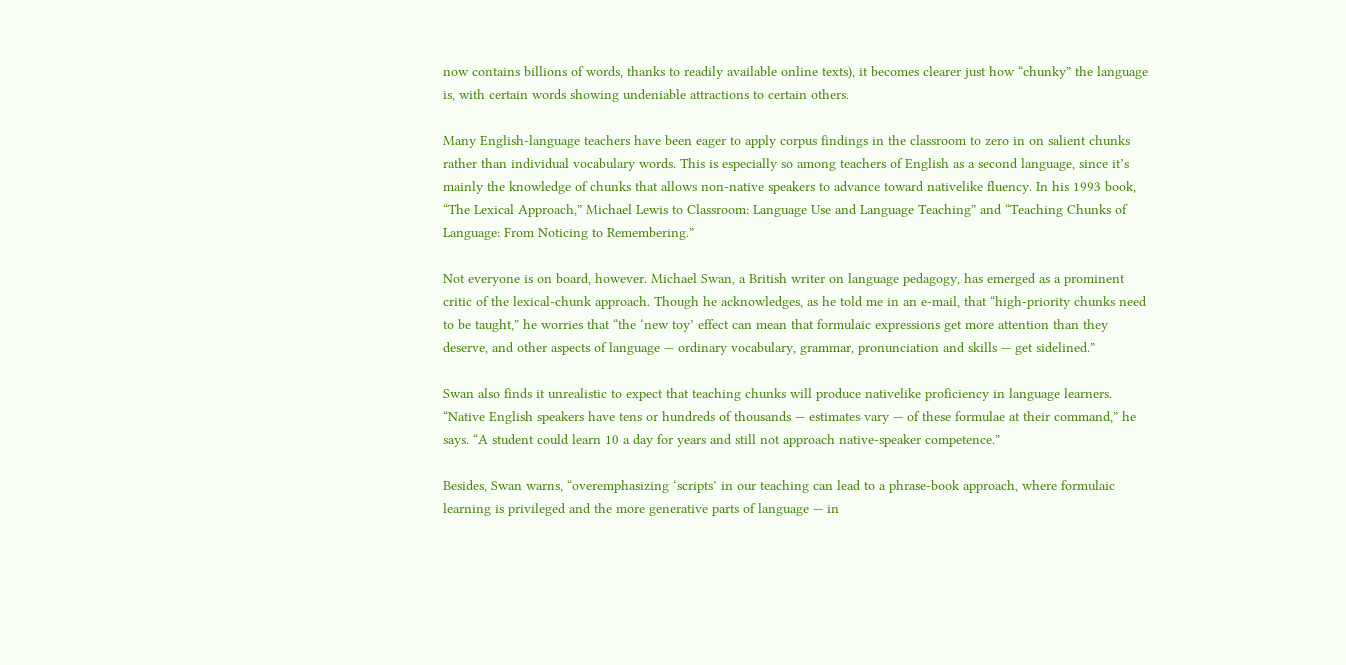now contains billions of words, thanks to readily available online texts), it becomes clearer just how “chunky” the language is, with certain words showing undeniable attractions to certain others.

Many English-language teachers have been eager to apply corpus findings in the classroom to zero in on salient chunks rather than individual vocabulary words. This is especially so among teachers of English as a second language, since it’s mainly the knowledge of chunks that allows non-native speakers to advance toward nativelike fluency. In his 1993 book, “The Lexical Approach,” Michael Lewis to Classroom: Language Use and Language Teaching” and “Teaching Chunks of Language: From Noticing to Remembering.”

Not everyone is on board, however. Michael Swan, a British writer on language pedagogy, has emerged as a prominent critic of the lexical-chunk approach. Though he acknowledges, as he told me in an e-mail, that “high-priority chunks need to be taught,” he worries that “the ‘new toy’ effect can mean that formulaic expressions get more attention than they deserve, and other aspects of language — ordinary vocabulary, grammar, pronunciation and skills — get sidelined.”

Swan also finds it unrealistic to expect that teaching chunks will produce nativelike proficiency in language learners. “Native English speakers have tens or hundreds of thousands — estimates vary — of these formulae at their command,” he says. “A student could learn 10 a day for years and still not approach native-speaker competence.”

Besides, Swan warns, “overemphasizing ‘scripts’ in our teaching can lead to a phrase-book approach, where formulaic learning is privileged and the more generative parts of language — in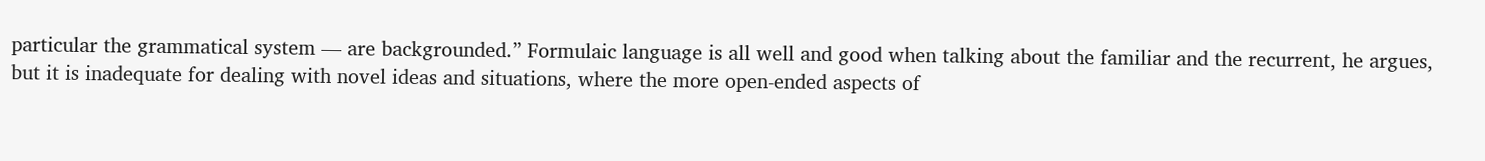particular the grammatical system — are backgrounded.” Formulaic language is all well and good when talking about the familiar and the recurrent, he argues, but it is inadequate for dealing with novel ideas and situations, where the more open-ended aspects of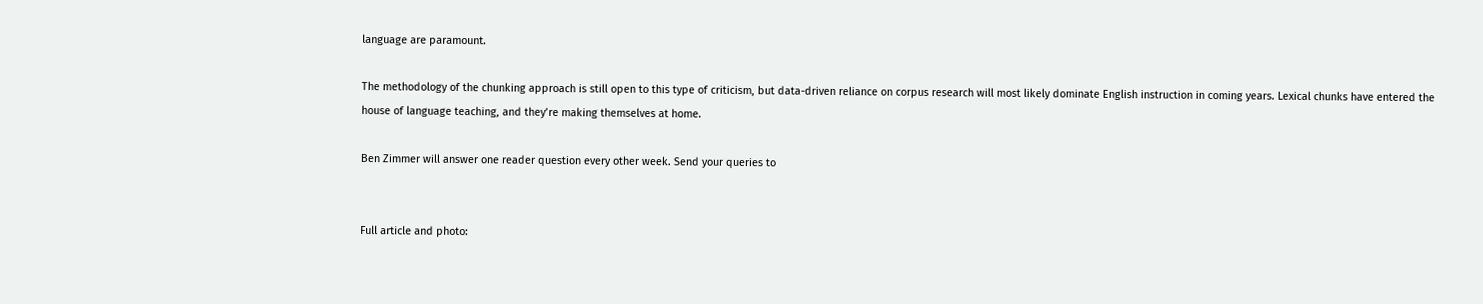language are paramount.

The methodology of the chunking approach is still open to this type of criticism, but data-driven reliance on corpus research will most likely dominate English instruction in coming years. Lexical chunks have entered the house of language teaching, and they’re making themselves at home.

Ben Zimmer will answer one reader question every other week. Send your queries to


Full article and photo: